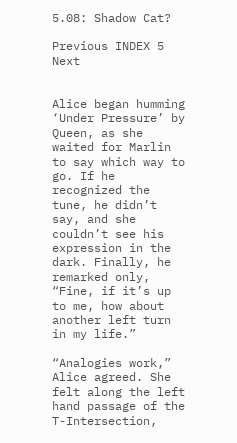5.08: Shadow Cat?

Previous INDEX 5 Next


Alice began humming ‘Under Pressure’ by Queen, as she waited for Marlin to say which way to go. If he recognized the tune, he didn’t say, and she couldn’t see his expression in the dark. Finally, he remarked only, “Fine, if it’s up to me, how about another left turn in my life.”

“Analogies work,” Alice agreed. She felt along the left hand passage of the T-Intersection,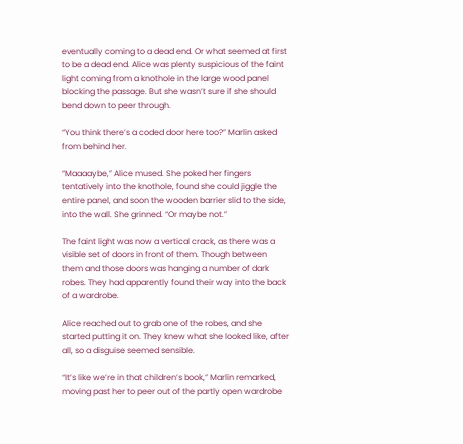eventually coming to a dead end. Or what seemed at first to be a dead end. Alice was plenty suspicious of the faint light coming from a knothole in the large wood panel blocking the passage. But she wasn’t sure if she should bend down to peer through.

“You think there’s a coded door here too?” Marlin asked from behind her.

“Maaaaybe,” Alice mused. She poked her fingers tentatively into the knothole, found she could jiggle the entire panel, and soon the wooden barrier slid to the side, into the wall. She grinned. “Or maybe not.”

The faint light was now a vertical crack, as there was a visible set of doors in front of them. Though between them and those doors was hanging a number of dark robes. They had apparently found their way into the back of a wardrobe.

Alice reached out to grab one of the robes, and she started putting it on. They knew what she looked like, after all, so a disguise seemed sensible.

“It’s like we’re in that children’s book,” Marlin remarked, moving past her to peer out of the partly open wardrobe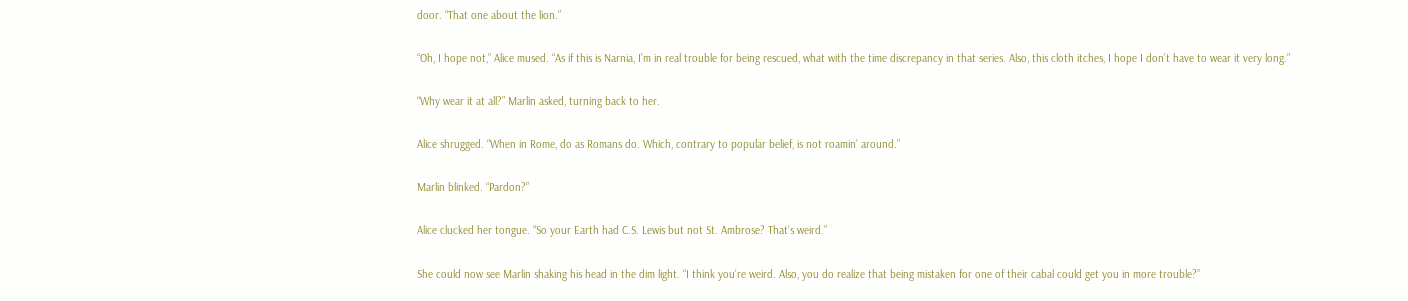door. “That one about the lion.”

“Oh, I hope not,” Alice mused. “As if this is Narnia, I’m in real trouble for being rescued, what with the time discrepancy in that series. Also, this cloth itches, I hope I don’t have to wear it very long.”

“Why wear it at all?” Marlin asked, turning back to her.

Alice shrugged. “When in Rome, do as Romans do. Which, contrary to popular belief, is not roamin’ around.”

Marlin blinked. “Pardon?”

Alice clucked her tongue. “So your Earth had C.S. Lewis but not St. Ambrose? That’s weird.”

She could now see Marlin shaking his head in the dim light. “I think you’re weird. Also, you do realize that being mistaken for one of their cabal could get you in more trouble?”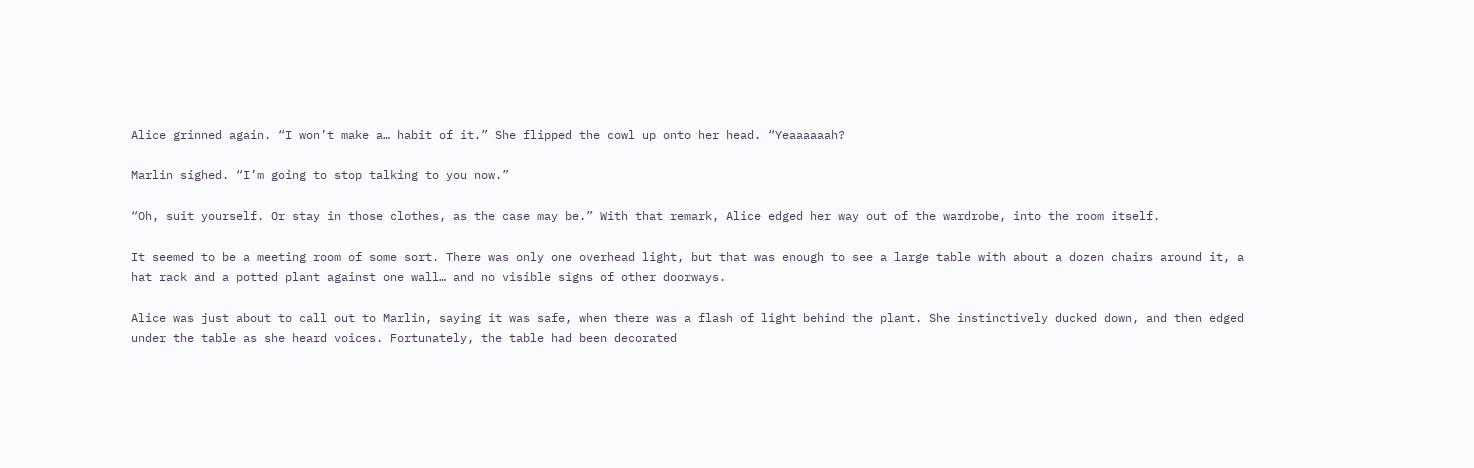Alice grinned again. “I won’t make a… habit of it.” She flipped the cowl up onto her head. “Yeaaaaaah?

Marlin sighed. “I’m going to stop talking to you now.”

“Oh, suit yourself. Or stay in those clothes, as the case may be.” With that remark, Alice edged her way out of the wardrobe, into the room itself.

It seemed to be a meeting room of some sort. There was only one overhead light, but that was enough to see a large table with about a dozen chairs around it, a hat rack and a potted plant against one wall… and no visible signs of other doorways.

Alice was just about to call out to Marlin, saying it was safe, when there was a flash of light behind the plant. She instinctively ducked down, and then edged under the table as she heard voices. Fortunately, the table had been decorated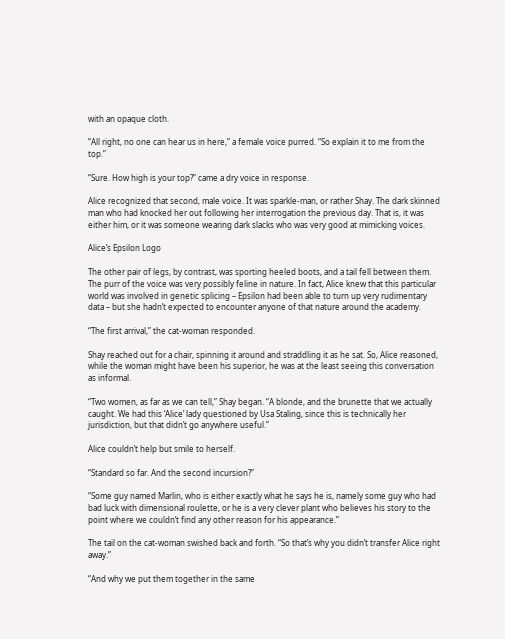with an opaque cloth.

“All right, no one can hear us in here,” a female voice purred. “So explain it to me from the top.”

“Sure. How high is your top?” came a dry voice in response.

Alice recognized that second, male voice. It was sparkle-man, or rather Shay. The dark skinned man who had knocked her out following her interrogation the previous day. That is, it was either him, or it was someone wearing dark slacks who was very good at mimicking voices.

Alice’s Epsilon Logo

The other pair of legs, by contrast, was sporting heeled boots, and a tail fell between them. The purr of the voice was very possibly feline in nature. In fact, Alice knew that this particular world was involved in genetic splicing – Epsilon had been able to turn up very rudimentary data – but she hadn’t expected to encounter anyone of that nature around the academy.

“The first arrival,” the cat-woman responded.

Shay reached out for a chair, spinning it around and straddling it as he sat. So, Alice reasoned, while the woman might have been his superior, he was at the least seeing this conversation as informal.

“Two women, as far as we can tell,” Shay began. “A blonde, and the brunette that we actually caught. We had this ‘Alice’ lady questioned by Usa Staling, since this is technically her jurisdiction, but that didn’t go anywhere useful.”

Alice couldn’t help but smile to herself.

“Standard so far. And the second incursion?”

“Some guy named Marlin, who is either exactly what he says he is, namely some guy who had bad luck with dimensional roulette, or he is a very clever plant who believes his story to the point where we couldn’t find any other reason for his appearance.”

The tail on the cat-woman swished back and forth. “So that’s why you didn’t transfer Alice right away.”

“And why we put them together in the same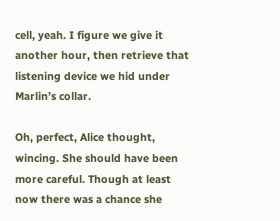cell, yeah. I figure we give it another hour, then retrieve that listening device we hid under Marlin’s collar.

Oh, perfect, Alice thought, wincing. She should have been more careful. Though at least now there was a chance she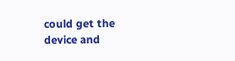could get the device and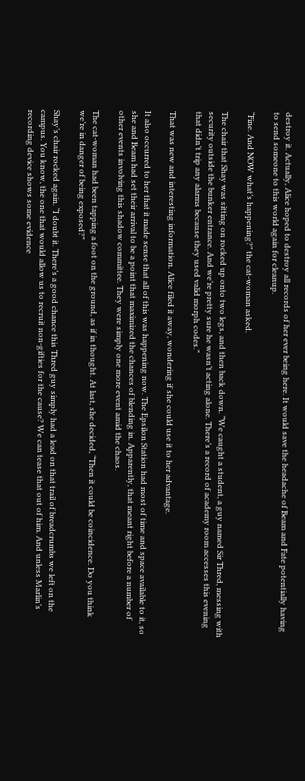destroy it. Actually, Alice hoped to destroy all records of her ever being here. It would save the headache of Beam and Fate potentially having to send someone to this world again for cleanup.

“Fine. And NOW what’s happening?” the cat-woman asked.

The chair that Shay was sitting on rocked up onto two legs, and then back down. “We caught a student, a guy named Sir Thred, messing with security outside the bunker entrance. And we’re pretty sure he wasn’t acting alone. There’s a record of academy room accesses this evening that didn’t trip any alarms because they used valid morph codes.”

That was new and interesting information. Alice filed it away, wondering if she could use it to her advantage.

It also occurred to her that it made sense that all of this was happening now. The Epsilon Station had most of time and space available to it, so she and Beam had set their arrival to be a point that maximized the chances of blending in. Apparently, that meant right before a number of other events involving this shadow committee. They were simply one more event amid the chaos.

The cat-woman had been tapping a foot on the ground, as if in thought. At last, she decided, “Then it could be coincidence. Do you think we’re in danger of being exposed?”

Shay’s chair rocked again. “I doubt it. There’s a good chance this Thred guy simply had a lead on that trail of breadcrumbs we left on the campus. You know, the one that would allow us to recruit non-gifties for the cause? We can tease that out of him. And unless Marlin’s recording device shows some evidence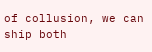of collusion, we can ship both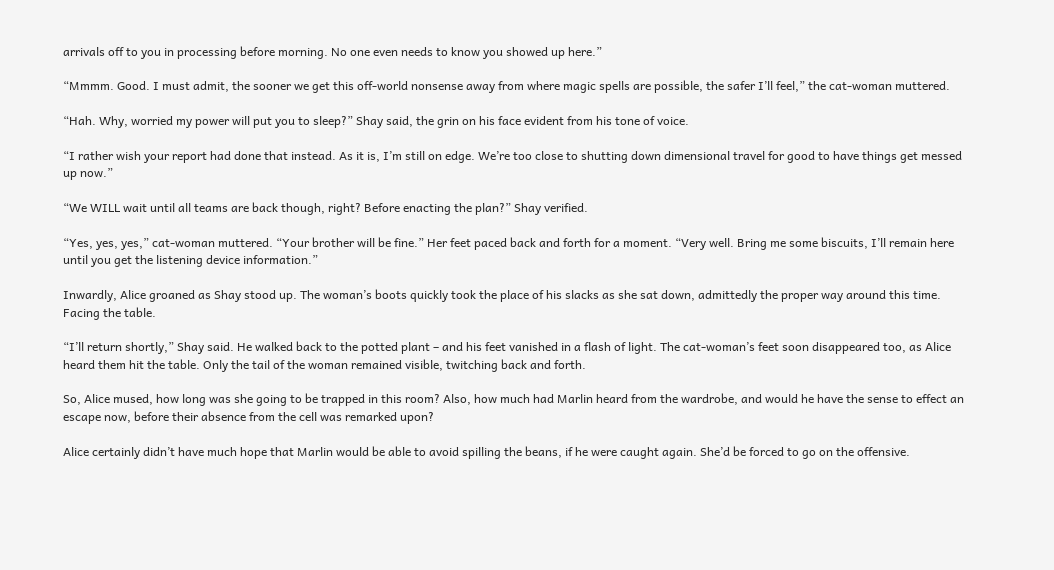arrivals off to you in processing before morning. No one even needs to know you showed up here.”

“Mmmm. Good. I must admit, the sooner we get this off-world nonsense away from where magic spells are possible, the safer I’ll feel,” the cat-woman muttered.

“Hah. Why, worried my power will put you to sleep?” Shay said, the grin on his face evident from his tone of voice.

“I rather wish your report had done that instead. As it is, I’m still on edge. We’re too close to shutting down dimensional travel for good to have things get messed up now.”

“We WILL wait until all teams are back though, right? Before enacting the plan?” Shay verified.

“Yes, yes, yes,” cat-woman muttered. “Your brother will be fine.” Her feet paced back and forth for a moment. “Very well. Bring me some biscuits, I’ll remain here until you get the listening device information.”

Inwardly, Alice groaned as Shay stood up. The woman’s boots quickly took the place of his slacks as she sat down, admittedly the proper way around this time. Facing the table.

“I’ll return shortly,” Shay said. He walked back to the potted plant – and his feet vanished in a flash of light. The cat-woman’s feet soon disappeared too, as Alice heard them hit the table. Only the tail of the woman remained visible, twitching back and forth.

So, Alice mused, how long was she going to be trapped in this room? Also, how much had Marlin heard from the wardrobe, and would he have the sense to effect an escape now, before their absence from the cell was remarked upon?

Alice certainly didn’t have much hope that Marlin would be able to avoid spilling the beans, if he were caught again. She’d be forced to go on the offensive.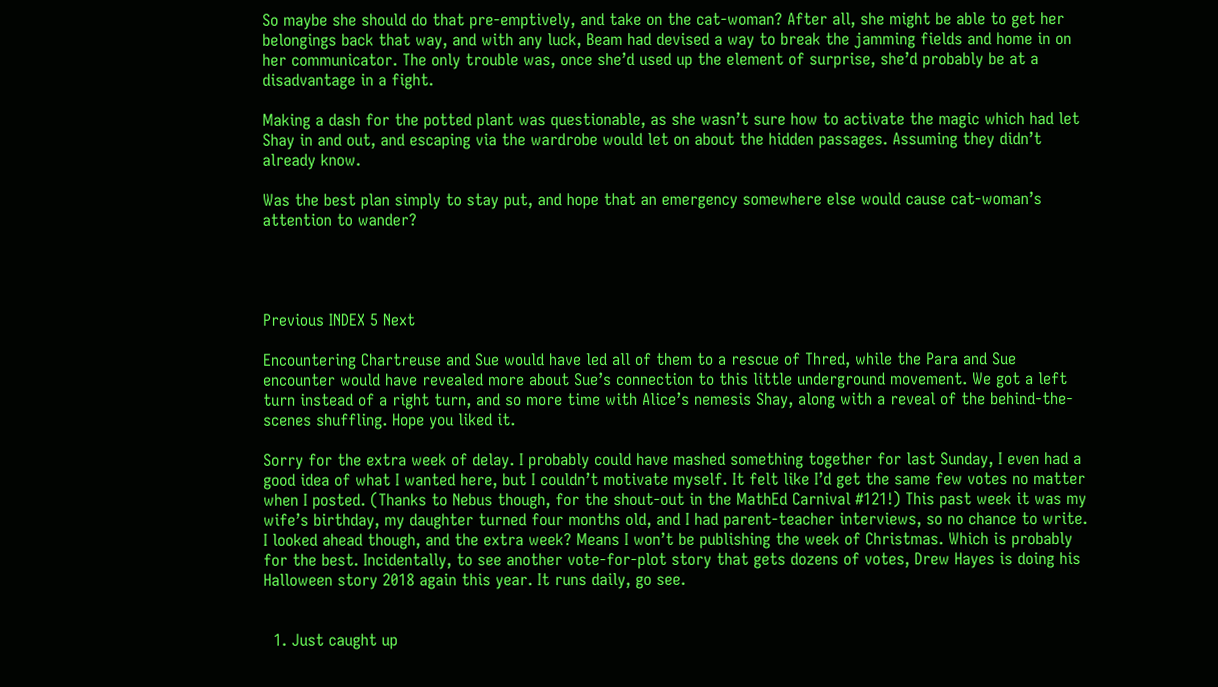So maybe she should do that pre-emptively, and take on the cat-woman? After all, she might be able to get her belongings back that way, and with any luck, Beam had devised a way to break the jamming fields and home in on her communicator. The only trouble was, once she’d used up the element of surprise, she’d probably be at a disadvantage in a fight.

Making a dash for the potted plant was questionable, as she wasn’t sure how to activate the magic which had let Shay in and out, and escaping via the wardrobe would let on about the hidden passages. Assuming they didn’t already know.

Was the best plan simply to stay put, and hope that an emergency somewhere else would cause cat-woman’s attention to wander?




Previous INDEX 5 Next

Encountering Chartreuse and Sue would have led all of them to a rescue of Thred, while the Para and Sue encounter would have revealed more about Sue’s connection to this little underground movement. We got a left turn instead of a right turn, and so more time with Alice’s nemesis Shay, along with a reveal of the behind-the-scenes shuffling. Hope you liked it.

Sorry for the extra week of delay. I probably could have mashed something together for last Sunday, I even had a good idea of what I wanted here, but I couldn’t motivate myself. It felt like I’d get the same few votes no matter when I posted. (Thanks to Nebus though, for the shout-out in the MathEd Carnival #121!) This past week it was my wife’s birthday, my daughter turned four months old, and I had parent-teacher interviews, so no chance to write. I looked ahead though, and the extra week? Means I won’t be publishing the week of Christmas. Which is probably for the best. Incidentally, to see another vote-for-plot story that gets dozens of votes, Drew Hayes is doing his Halloween story 2018 again this year. It runs daily, go see.


  1. Just caught up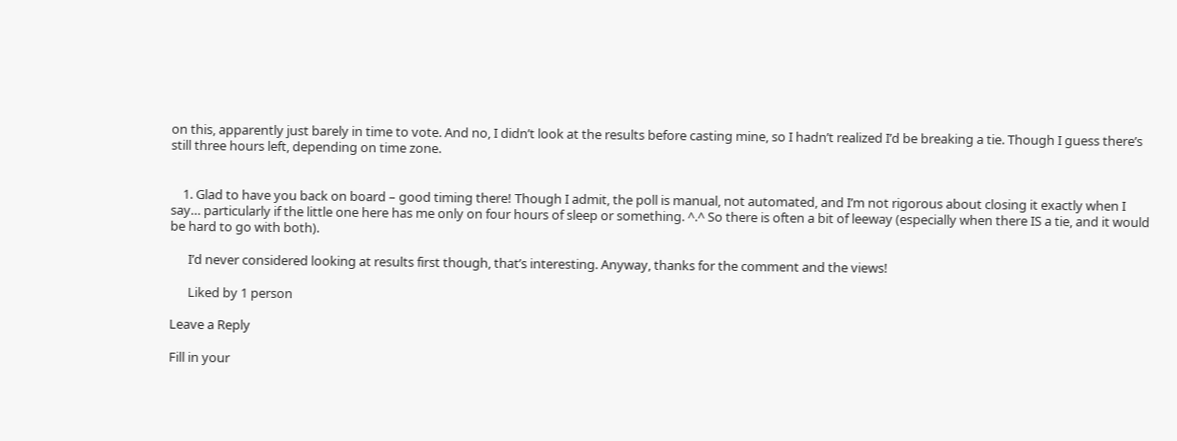on this, apparently just barely in time to vote. And no, I didn’t look at the results before casting mine, so I hadn’t realized I’d be breaking a tie. Though I guess there’s still three hours left, depending on time zone.


    1. Glad to have you back on board – good timing there! Though I admit, the poll is manual, not automated, and I’m not rigorous about closing it exactly when I say… particularly if the little one here has me only on four hours of sleep or something. ^.^ So there is often a bit of leeway (especially when there IS a tie, and it would be hard to go with both).

      I’d never considered looking at results first though, that’s interesting. Anyway, thanks for the comment and the views!

      Liked by 1 person

Leave a Reply

Fill in your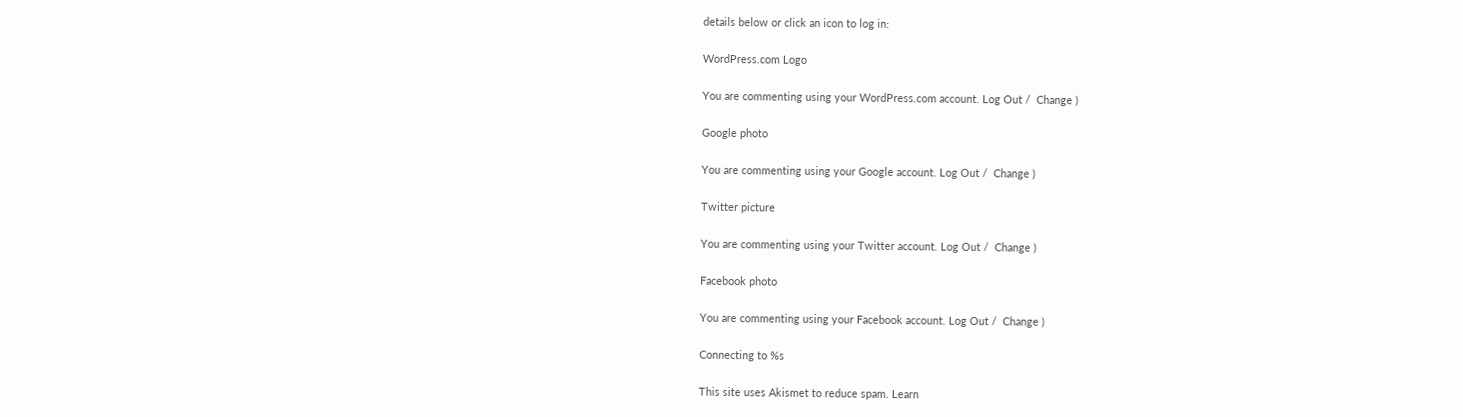details below or click an icon to log in:

WordPress.com Logo

You are commenting using your WordPress.com account. Log Out /  Change )

Google photo

You are commenting using your Google account. Log Out /  Change )

Twitter picture

You are commenting using your Twitter account. Log Out /  Change )

Facebook photo

You are commenting using your Facebook account. Log Out /  Change )

Connecting to %s

This site uses Akismet to reduce spam. Learn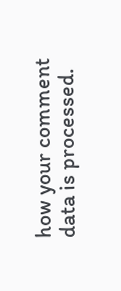how your comment data is processed.